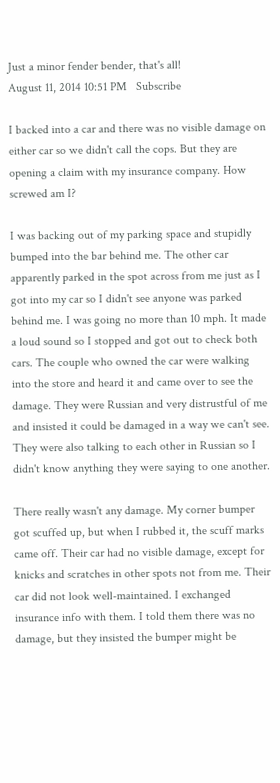Just a minor fender bender, that's all!
August 11, 2014 10:51 PM   Subscribe

I backed into a car and there was no visible damage on either car so we didn't call the cops. But they are opening a claim with my insurance company. How screwed am I?

I was backing out of my parking space and stupidly bumped into the bar behind me. The other car apparently parked in the spot across from me just as I got into my car so I didn't see anyone was parked behind me. I was going no more than 10 mph. It made a loud sound so I stopped and got out to check both cars. The couple who owned the car were walking into the store and heard it and came over to see the damage. They were Russian and very distrustful of me and insisted it could be damaged in a way we can't see. They were also talking to each other in Russian so I didn't know anything they were saying to one another.

There really wasn't any damage. My corner bumper got scuffed up, but when I rubbed it, the scuff marks came off. Their car had no visible damage, except for knicks and scratches in other spots not from me. Their car did not look well-maintained. I exchanged insurance info with them. I told them there was no damage, but they insisted the bumper might be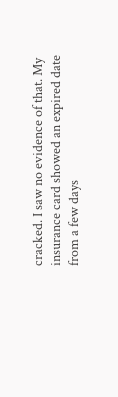cracked. I saw no evidence of that. My insurance card showed an expired date from a few days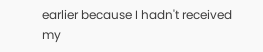earlier because I hadn't received my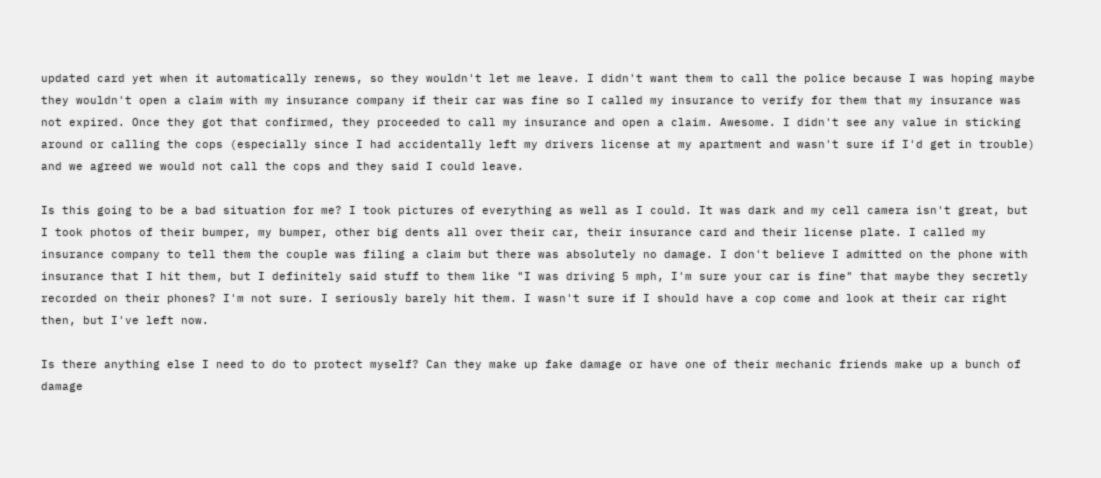updated card yet when it automatically renews, so they wouldn't let me leave. I didn't want them to call the police because I was hoping maybe they wouldn't open a claim with my insurance company if their car was fine so I called my insurance to verify for them that my insurance was not expired. Once they got that confirmed, they proceeded to call my insurance and open a claim. Awesome. I didn't see any value in sticking around or calling the cops (especially since I had accidentally left my drivers license at my apartment and wasn't sure if I'd get in trouble) and we agreed we would not call the cops and they said I could leave.

Is this going to be a bad situation for me? I took pictures of everything as well as I could. It was dark and my cell camera isn't great, but I took photos of their bumper, my bumper, other big dents all over their car, their insurance card and their license plate. I called my insurance company to tell them the couple was filing a claim but there was absolutely no damage. I don't believe I admitted on the phone with insurance that I hit them, but I definitely said stuff to them like "I was driving 5 mph, I'm sure your car is fine" that maybe they secretly recorded on their phones? I'm not sure. I seriously barely hit them. I wasn't sure if I should have a cop come and look at their car right then, but I've left now.

Is there anything else I need to do to protect myself? Can they make up fake damage or have one of their mechanic friends make up a bunch of damage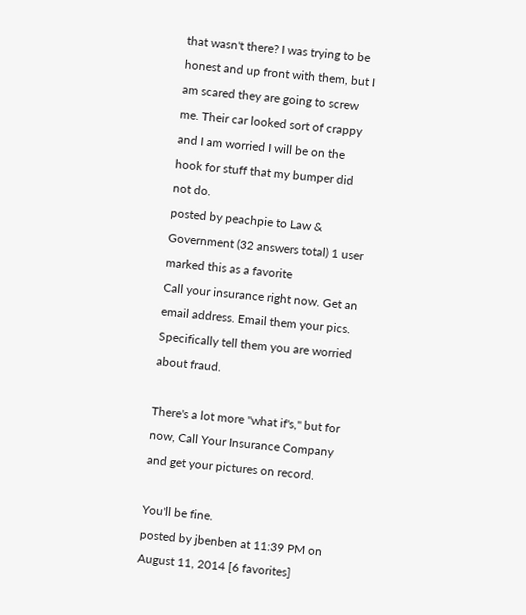that wasn't there? I was trying to be honest and up front with them, but I am scared they are going to screw me. Their car looked sort of crappy and I am worried I will be on the hook for stuff that my bumper did not do.
posted by peachpie to Law & Government (32 answers total) 1 user marked this as a favorite
Call your insurance right now. Get an email address. Email them your pics. Specifically tell them you are worried about fraud.

There's a lot more "what if's," but for now, Call Your Insurance Company and get your pictures on record.

You'll be fine.
posted by jbenben at 11:39 PM on August 11, 2014 [6 favorites]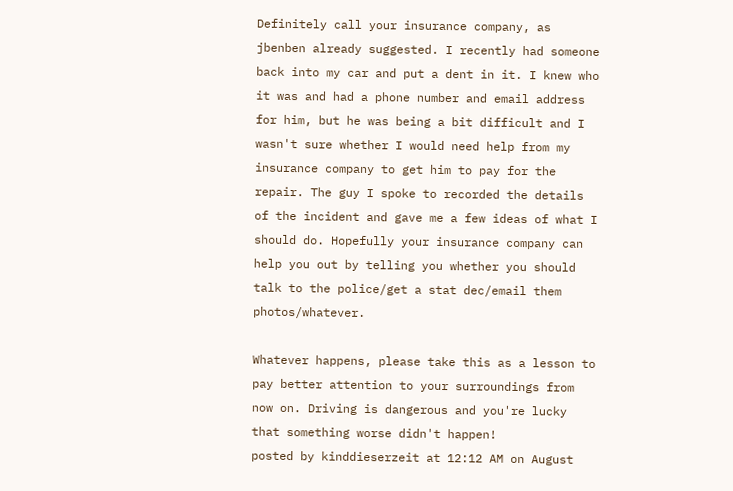Definitely call your insurance company, as jbenben already suggested. I recently had someone back into my car and put a dent in it. I knew who it was and had a phone number and email address for him, but he was being a bit difficult and I wasn't sure whether I would need help from my insurance company to get him to pay for the repair. The guy I spoke to recorded the details of the incident and gave me a few ideas of what I should do. Hopefully your insurance company can help you out by telling you whether you should talk to the police/get a stat dec/email them photos/whatever.

Whatever happens, please take this as a lesson to pay better attention to your surroundings from now on. Driving is dangerous and you're lucky that something worse didn't happen!
posted by kinddieserzeit at 12:12 AM on August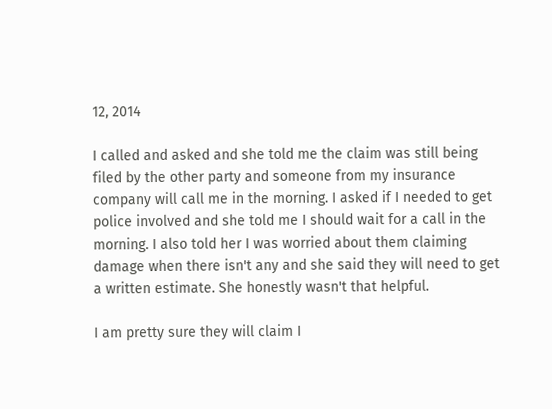12, 2014

I called and asked and she told me the claim was still being filed by the other party and someone from my insurance company will call me in the morning. I asked if I needed to get police involved and she told me I should wait for a call in the morning. I also told her I was worried about them claiming damage when there isn't any and she said they will need to get a written estimate. She honestly wasn't that helpful.

I am pretty sure they will claim I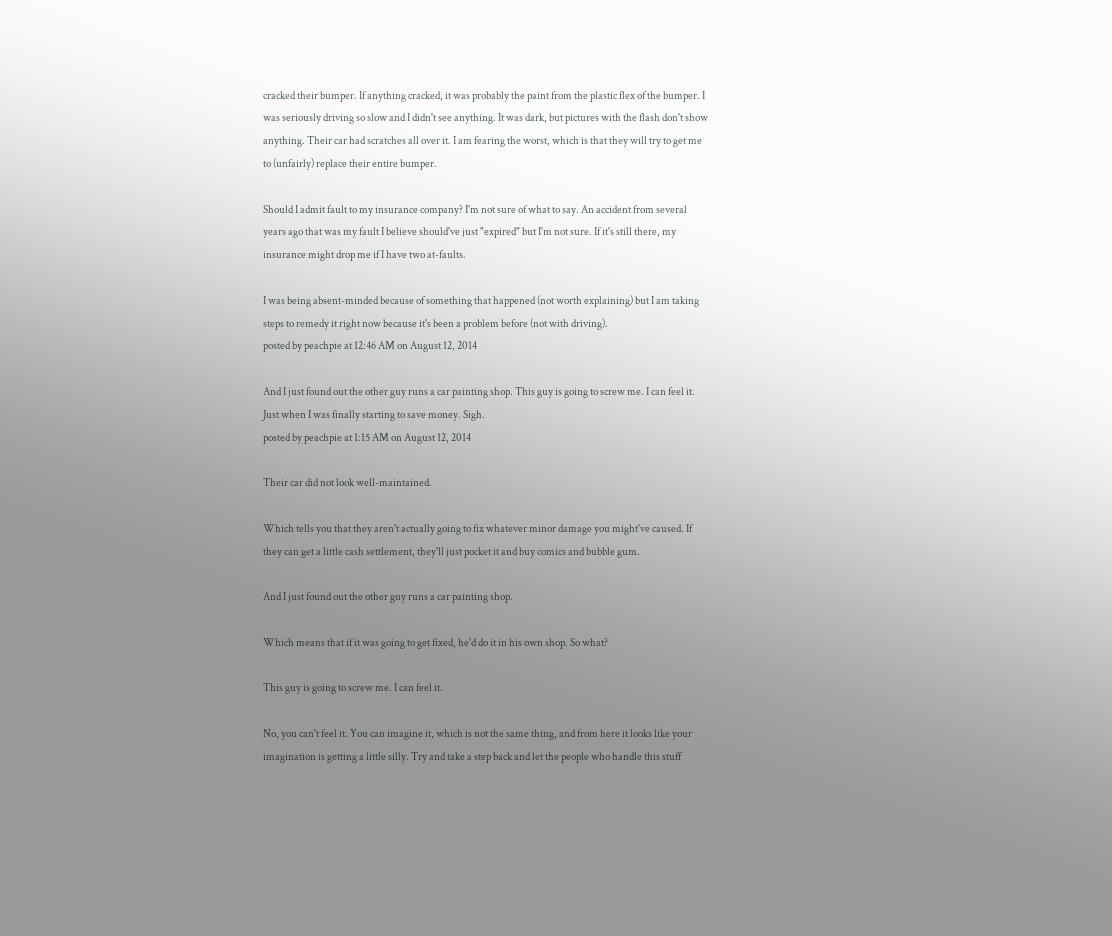cracked their bumper. If anything cracked, it was probably the paint from the plastic flex of the bumper. I was seriously driving so slow and I didn't see anything. It was dark, but pictures with the flash don't show anything. Their car had scratches all over it. I am fearing the worst, which is that they will try to get me to (unfairly) replace their entire bumper.

Should I admit fault to my insurance company? I'm not sure of what to say. An accident from several years ago that was my fault I believe should've just "expired" but I'm not sure. If it's still there, my insurance might drop me if I have two at-faults.

I was being absent-minded because of something that happened (not worth explaining) but I am taking steps to remedy it right now because it's been a problem before (not with driving).
posted by peachpie at 12:46 AM on August 12, 2014

And I just found out the other guy runs a car painting shop. This guy is going to screw me. I can feel it. Just when I was finally starting to save money. Sigh.
posted by peachpie at 1:15 AM on August 12, 2014

Their car did not look well-maintained.

Which tells you that they aren't actually going to fix whatever minor damage you might've caused. If they can get a little cash settlement, they'll just pocket it and buy comics and bubble gum.

And I just found out the other guy runs a car painting shop.

Which means that if it was going to get fixed, he'd do it in his own shop. So what?

This guy is going to screw me. I can feel it.

No, you can't feel it. You can imagine it, which is not the same thing, and from here it looks like your imagination is getting a little silly. Try and take a step back and let the people who handle this stuff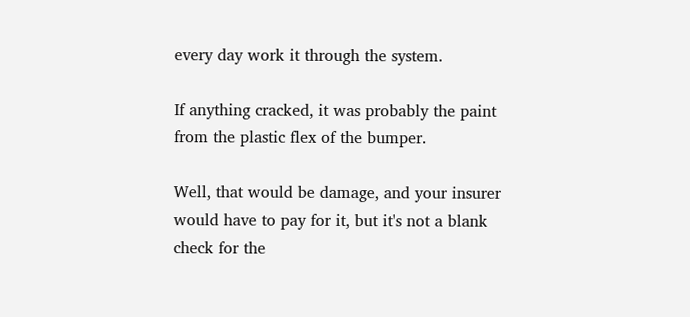every day work it through the system.

If anything cracked, it was probably the paint from the plastic flex of the bumper.

Well, that would be damage, and your insurer would have to pay for it, but it's not a blank check for the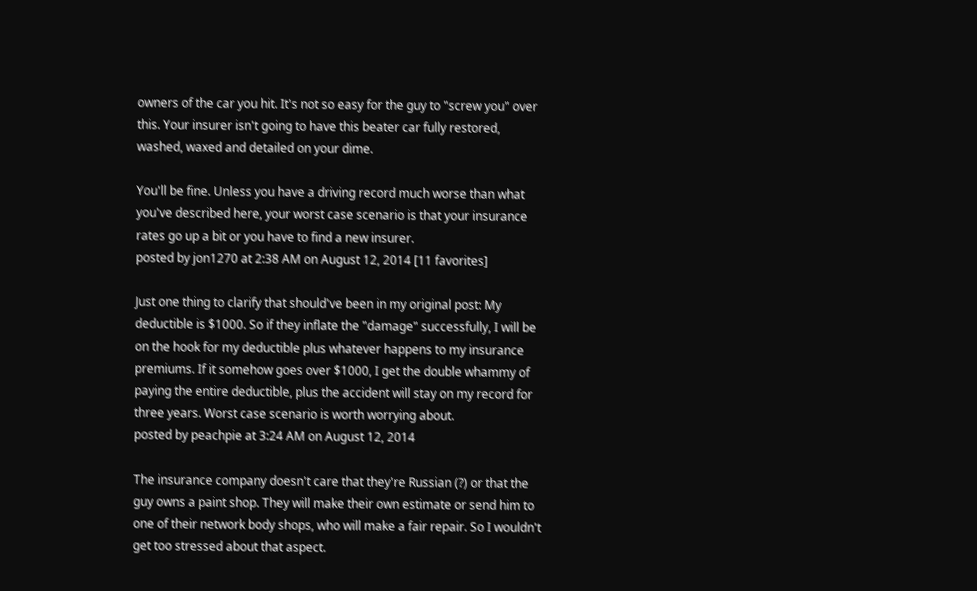owners of the car you hit. It's not so easy for the guy to "screw you" over this. Your insurer isn't going to have this beater car fully restored, washed, waxed and detailed on your dime.

You'll be fine. Unless you have a driving record much worse than what you've described here, your worst case scenario is that your insurance rates go up a bit or you have to find a new insurer.
posted by jon1270 at 2:38 AM on August 12, 2014 [11 favorites]

Just one thing to clarify that should've been in my original post: My deductible is $1000. So if they inflate the "damage" successfully, I will be on the hook for my deductible plus whatever happens to my insurance premiums. If it somehow goes over $1000, I get the double whammy of paying the entire deductible, plus the accident will stay on my record for three years. Worst case scenario is worth worrying about.
posted by peachpie at 3:24 AM on August 12, 2014

The insurance company doesn't care that they're Russian (?) or that the guy owns a paint shop. They will make their own estimate or send him to one of their network body shops, who will make a fair repair. So I wouldn't get too stressed about that aspect.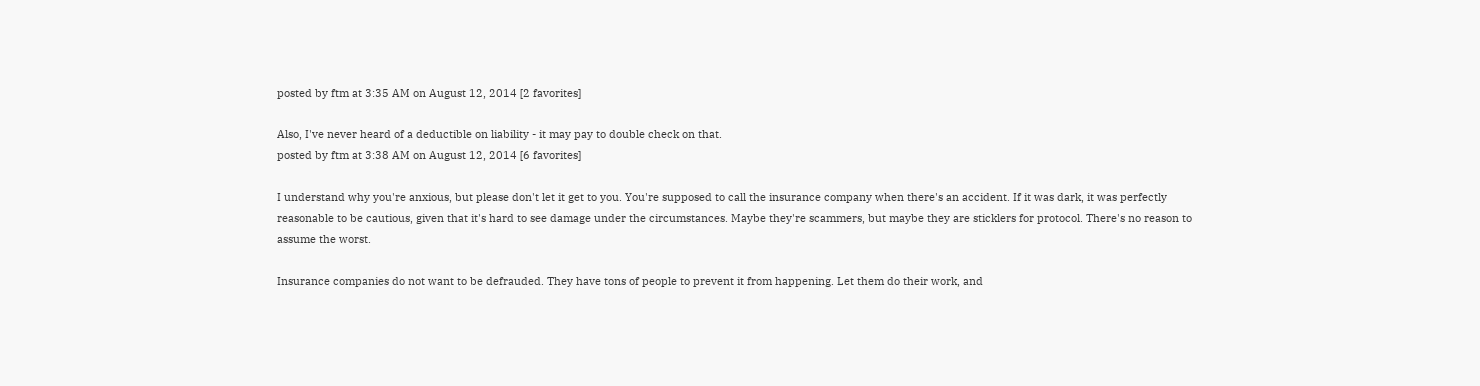posted by ftm at 3:35 AM on August 12, 2014 [2 favorites]

Also, I've never heard of a deductible on liability - it may pay to double check on that.
posted by ftm at 3:38 AM on August 12, 2014 [6 favorites]

I understand why you're anxious, but please don't let it get to you. You're supposed to call the insurance company when there's an accident. If it was dark, it was perfectly reasonable to be cautious, given that it's hard to see damage under the circumstances. Maybe they're scammers, but maybe they are sticklers for protocol. There's no reason to assume the worst.

Insurance companies do not want to be defrauded. They have tons of people to prevent it from happening. Let them do their work, and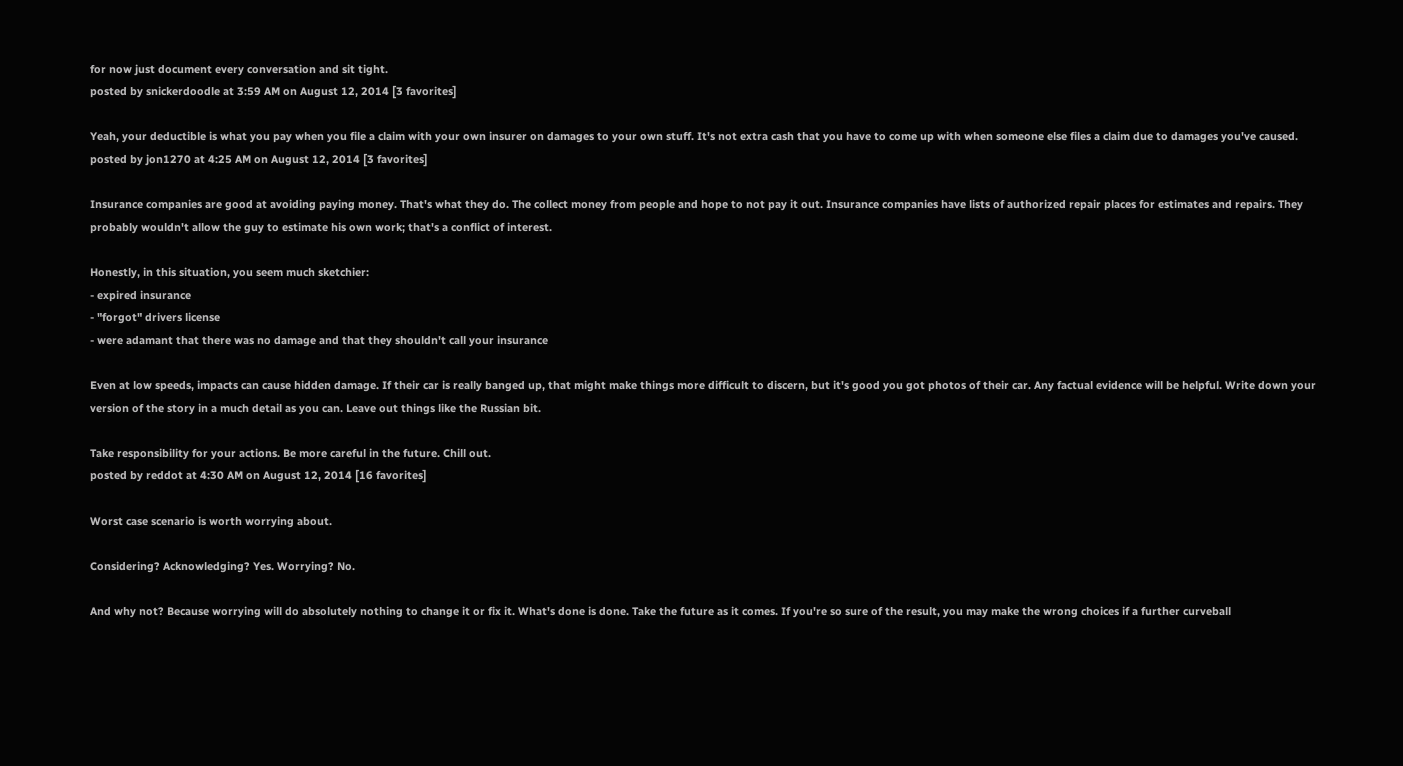for now just document every conversation and sit tight.
posted by snickerdoodle at 3:59 AM on August 12, 2014 [3 favorites]

Yeah, your deductible is what you pay when you file a claim with your own insurer on damages to your own stuff. It's not extra cash that you have to come up with when someone else files a claim due to damages you've caused.
posted by jon1270 at 4:25 AM on August 12, 2014 [3 favorites]

Insurance companies are good at avoiding paying money. That's what they do. The collect money from people and hope to not pay it out. Insurance companies have lists of authorized repair places for estimates and repairs. They probably wouldn't allow the guy to estimate his own work; that's a conflict of interest.

Honestly, in this situation, you seem much sketchier:
- expired insurance
- "forgot" drivers license
- were adamant that there was no damage and that they shouldn't call your insurance

Even at low speeds, impacts can cause hidden damage. If their car is really banged up, that might make things more difficult to discern, but it's good you got photos of their car. Any factual evidence will be helpful. Write down your version of the story in a much detail as you can. Leave out things like the Russian bit.

Take responsibility for your actions. Be more careful in the future. Chill out.
posted by reddot at 4:30 AM on August 12, 2014 [16 favorites]

Worst case scenario is worth worrying about.

Considering? Acknowledging? Yes. Worrying? No.

And why not? Because worrying will do absolutely nothing to change it or fix it. What's done is done. Take the future as it comes. If you're so sure of the result, you may make the wrong choices if a further curveball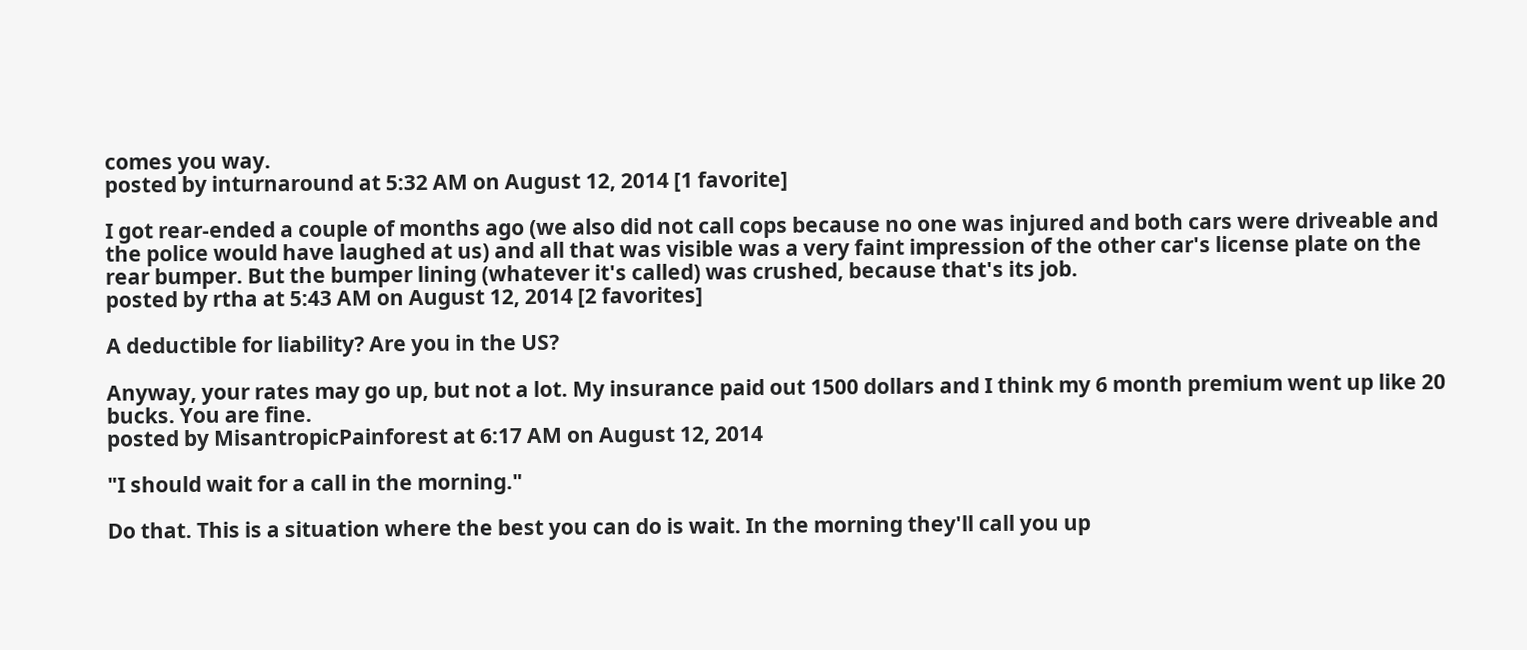comes you way.
posted by inturnaround at 5:32 AM on August 12, 2014 [1 favorite]

I got rear-ended a couple of months ago (we also did not call cops because no one was injured and both cars were driveable and the police would have laughed at us) and all that was visible was a very faint impression of the other car's license plate on the rear bumper. But the bumper lining (whatever it's called) was crushed, because that's its job.
posted by rtha at 5:43 AM on August 12, 2014 [2 favorites]

A deductible for liability? Are you in the US?

Anyway, your rates may go up, but not a lot. My insurance paid out 1500 dollars and I think my 6 month premium went up like 20 bucks. You are fine.
posted by MisantropicPainforest at 6:17 AM on August 12, 2014

"I should wait for a call in the morning."

Do that. This is a situation where the best you can do is wait. In the morning they'll call you up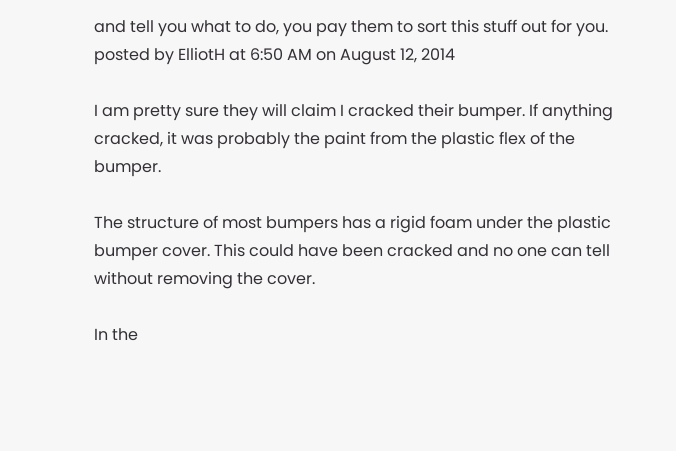and tell you what to do, you pay them to sort this stuff out for you.
posted by ElliotH at 6:50 AM on August 12, 2014

I am pretty sure they will claim I cracked their bumper. If anything cracked, it was probably the paint from the plastic flex of the bumper.

The structure of most bumpers has a rigid foam under the plastic bumper cover. This could have been cracked and no one can tell without removing the cover.

In the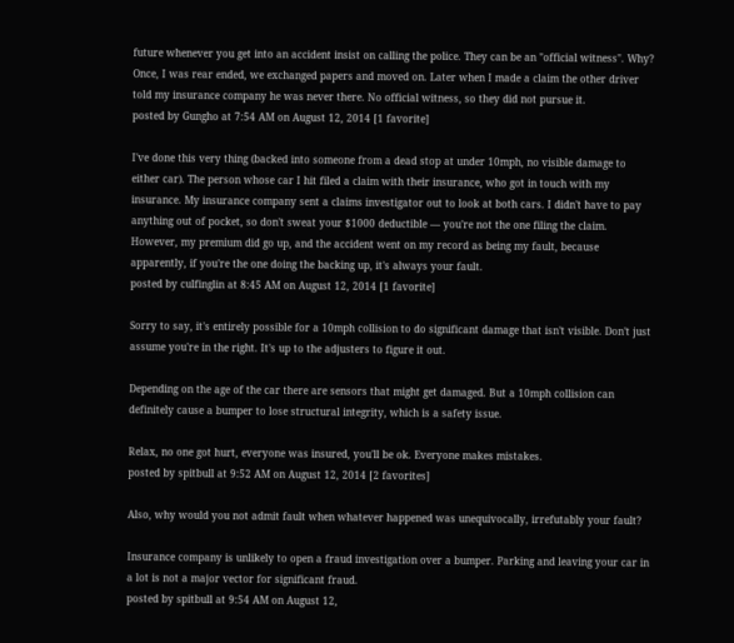future whenever you get into an accident insist on calling the police. They can be an "official witness". Why? Once, I was rear ended, we exchanged papers and moved on. Later when I made a claim the other driver told my insurance company he was never there. No official witness, so they did not pursue it.
posted by Gungho at 7:54 AM on August 12, 2014 [1 favorite]

I've done this very thing (backed into someone from a dead stop at under 10mph, no visible damage to either car). The person whose car I hit filed a claim with their insurance, who got in touch with my insurance. My insurance company sent a claims investigator out to look at both cars. I didn't have to pay anything out of pocket, so don't sweat your $1000 deductible — you're not the one filing the claim. However, my premium did go up, and the accident went on my record as being my fault, because apparently, if you're the one doing the backing up, it's always your fault.
posted by culfinglin at 8:45 AM on August 12, 2014 [1 favorite]

Sorry to say, it's entirely possible for a 10mph collision to do significant damage that isn't visible. Don't just assume you're in the right. It's up to the adjusters to figure it out.

Depending on the age of the car there are sensors that might get damaged. But a 10mph collision can definitely cause a bumper to lose structural integrity, which is a safety issue.

Relax, no one got hurt, everyone was insured, you'll be ok. Everyone makes mistakes.
posted by spitbull at 9:52 AM on August 12, 2014 [2 favorites]

Also, why would you not admit fault when whatever happened was unequivocally, irrefutably your fault?

Insurance company is unlikely to open a fraud investigation over a bumper. Parking and leaving your car in a lot is not a major vector for significant fraud.
posted by spitbull at 9:54 AM on August 12,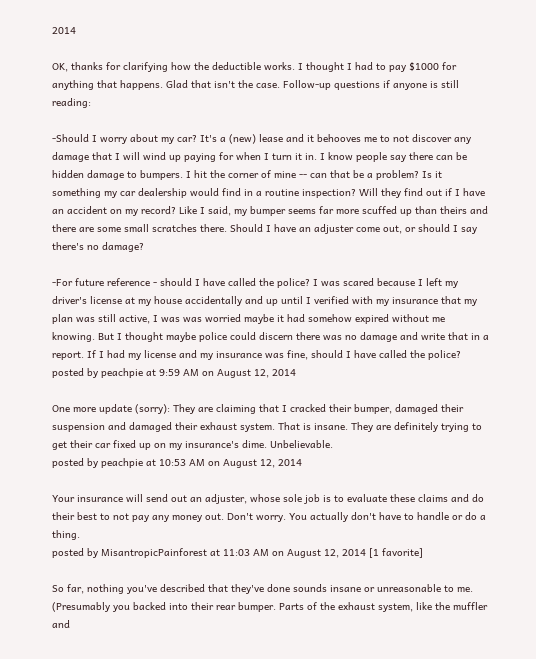2014

OK, thanks for clarifying how the deductible works. I thought I had to pay $1000 for anything that happens. Glad that isn't the case. Follow-up questions if anyone is still reading:

-Should I worry about my car? It's a (new) lease and it behooves me to not discover any damage that I will wind up paying for when I turn it in. I know people say there can be hidden damage to bumpers. I hit the corner of mine -- can that be a problem? Is it something my car dealership would find in a routine inspection? Will they find out if I have an accident on my record? Like I said, my bumper seems far more scuffed up than theirs and there are some small scratches there. Should I have an adjuster come out, or should I say there's no damage?

-For future reference - should I have called the police? I was scared because I left my driver's license at my house accidentally and up until I verified with my insurance that my plan was still active, I was was worried maybe it had somehow expired without me knowing. But I thought maybe police could discern there was no damage and write that in a report. If I had my license and my insurance was fine, should I have called the police?
posted by peachpie at 9:59 AM on August 12, 2014

One more update (sorry): They are claiming that I cracked their bumper, damaged their suspension and damaged their exhaust system. That is insane. They are definitely trying to get their car fixed up on my insurance's dime. Unbelievable.
posted by peachpie at 10:53 AM on August 12, 2014

Your insurance will send out an adjuster, whose sole job is to evaluate these claims and do their best to not pay any money out. Don't worry. You actually don't have to handle or do a thing.
posted by MisantropicPainforest at 11:03 AM on August 12, 2014 [1 favorite]

So far, nothing you've described that they've done sounds insane or unreasonable to me. (Presumably you backed into their rear bumper. Parts of the exhaust system, like the muffler and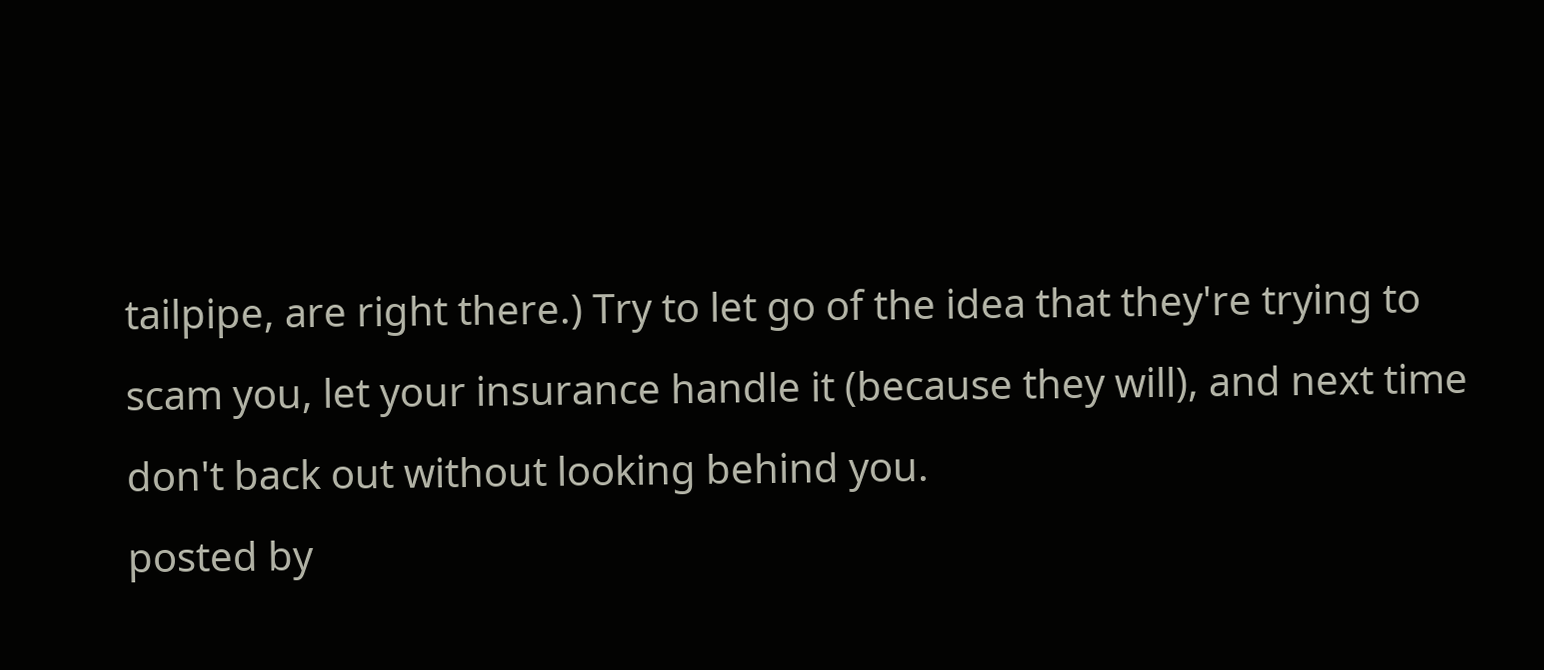tailpipe, are right there.) Try to let go of the idea that they're trying to scam you, let your insurance handle it (because they will), and next time don't back out without looking behind you.
posted by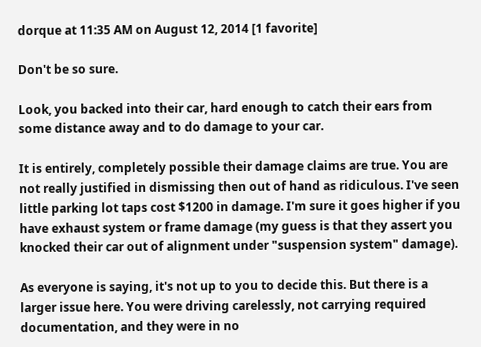dorque at 11:35 AM on August 12, 2014 [1 favorite]

Don't be so sure.

Look, you backed into their car, hard enough to catch their ears from some distance away and to do damage to your car.

It is entirely, completely possible their damage claims are true. You are not really justified in dismissing then out of hand as ridiculous. I've seen little parking lot taps cost $1200 in damage. I'm sure it goes higher if you have exhaust system or frame damage (my guess is that they assert you knocked their car out of alignment under "suspension system" damage).

As everyone is saying, it's not up to you to decide this. But there is a larger issue here. You were driving carelessly, not carrying required documentation, and they were in no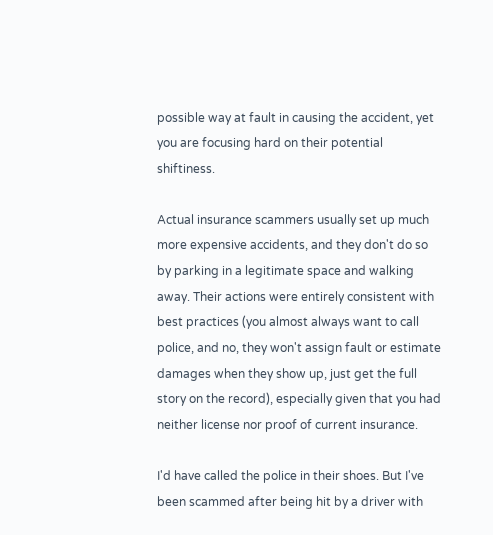possible way at fault in causing the accident, yet you are focusing hard on their potential shiftiness.

Actual insurance scammers usually set up much more expensive accidents, and they don't do so by parking in a legitimate space and walking away. Their actions were entirely consistent with best practices (you almost always want to call police, and no, they won't assign fault or estimate damages when they show up, just get the full story on the record), especially given that you had neither license nor proof of current insurance.

I'd have called the police in their shoes. But I've been scammed after being hit by a driver with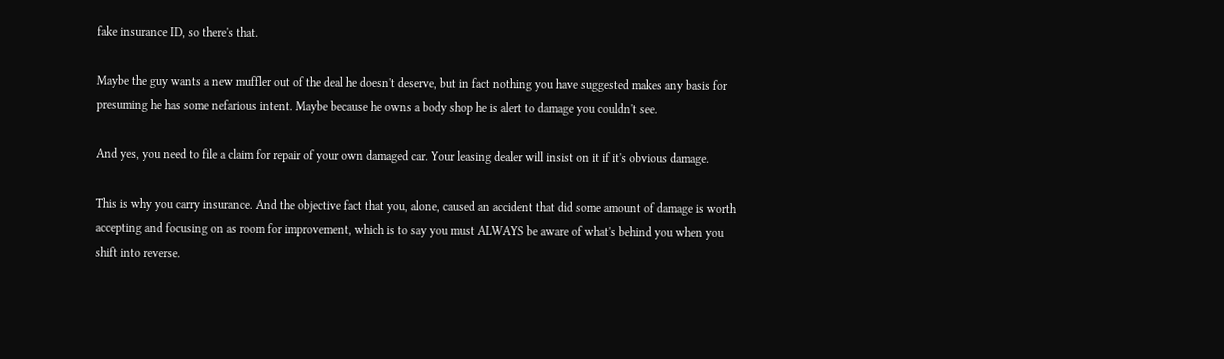fake insurance ID, so there's that.

Maybe the guy wants a new muffler out of the deal he doesn't deserve, but in fact nothing you have suggested makes any basis for presuming he has some nefarious intent. Maybe because he owns a body shop he is alert to damage you couldn't see.

And yes, you need to file a claim for repair of your own damaged car. Your leasing dealer will insist on it if it's obvious damage.

This is why you carry insurance. And the objective fact that you, alone, caused an accident that did some amount of damage is worth accepting and focusing on as room for improvement, which is to say you must ALWAYS be aware of what's behind you when you shift into reverse.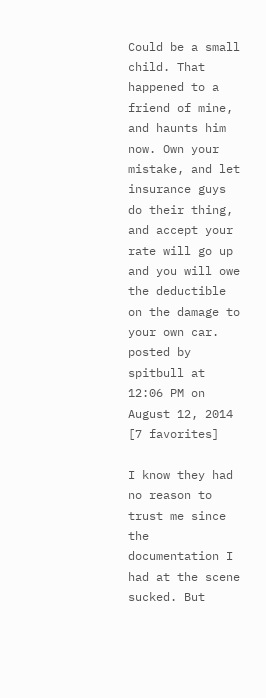Could be a small child. That happened to a friend of mine, and haunts him now. Own your mistake, and let insurance guys do their thing, and accept your rate will go up and you will owe the deductible on the damage to your own car.
posted by spitbull at 12:06 PM on August 12, 2014 [7 favorites]

I know they had no reason to trust me since the documentation I had at the scene sucked. But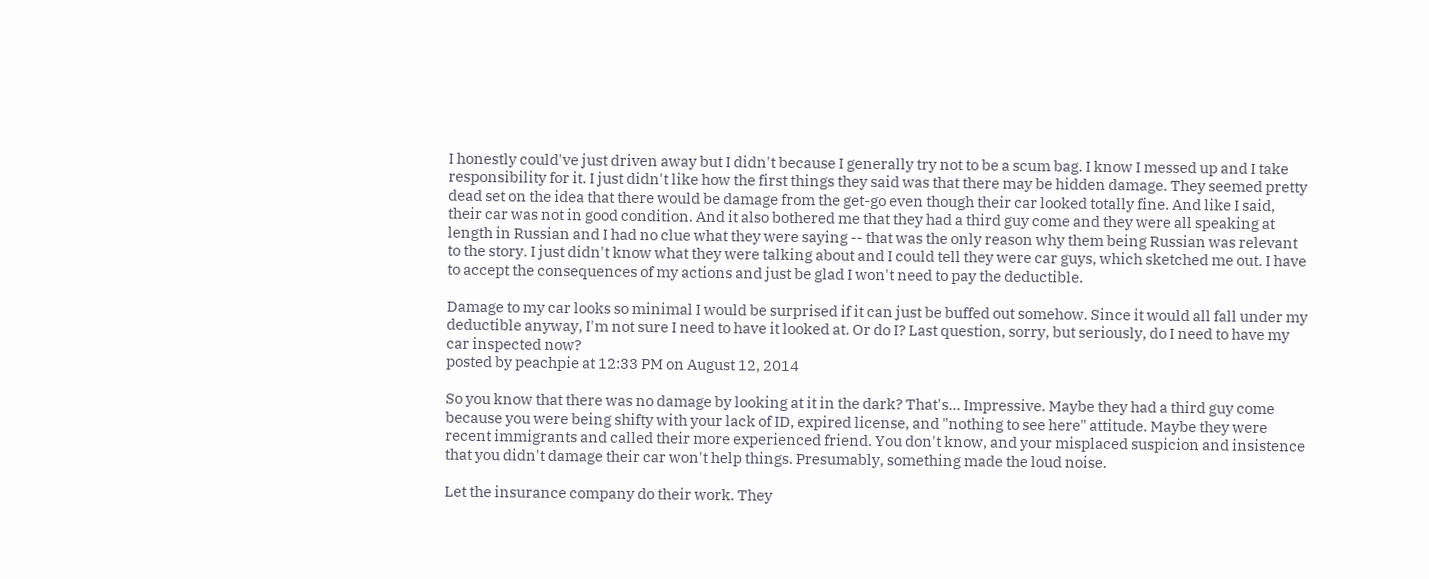I honestly could've just driven away but I didn't because I generally try not to be a scum bag. I know I messed up and I take responsibility for it. I just didn't like how the first things they said was that there may be hidden damage. They seemed pretty dead set on the idea that there would be damage from the get-go even though their car looked totally fine. And like I said, their car was not in good condition. And it also bothered me that they had a third guy come and they were all speaking at length in Russian and I had no clue what they were saying -- that was the only reason why them being Russian was relevant to the story. I just didn't know what they were talking about and I could tell they were car guys, which sketched me out. I have to accept the consequences of my actions and just be glad I won't need to pay the deductible.

Damage to my car looks so minimal I would be surprised if it can just be buffed out somehow. Since it would all fall under my deductible anyway, I'm not sure I need to have it looked at. Or do I? Last question, sorry, but seriously, do I need to have my car inspected now?
posted by peachpie at 12:33 PM on August 12, 2014

So you know that there was no damage by looking at it in the dark? That's... Impressive. Maybe they had a third guy come because you were being shifty with your lack of ID, expired license, and "nothing to see here" attitude. Maybe they were recent immigrants and called their more experienced friend. You don't know, and your misplaced suspicion and insistence that you didn't damage their car won't help things. Presumably, something made the loud noise.

Let the insurance company do their work. They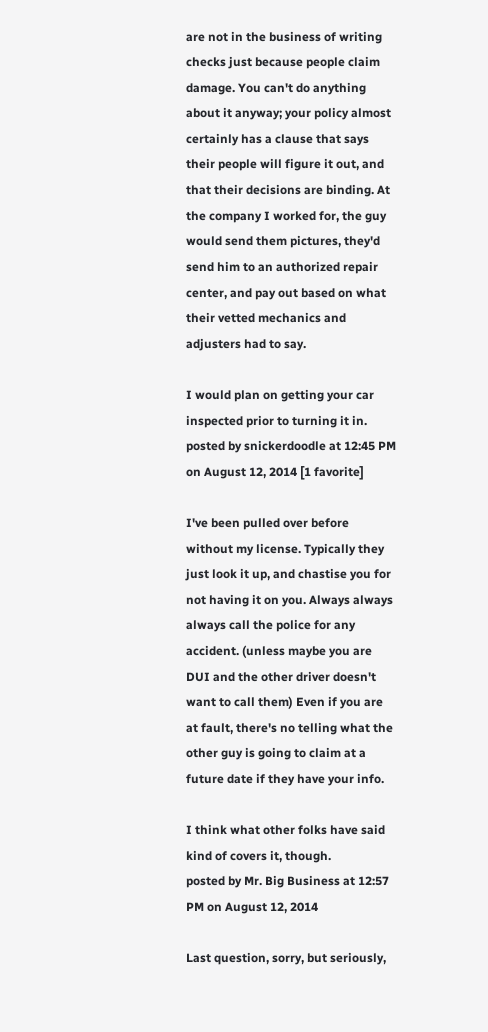are not in the business of writing checks just because people claim damage. You can't do anything about it anyway; your policy almost certainly has a clause that says their people will figure it out, and that their decisions are binding. At the company I worked for, the guy would send them pictures, they'd send him to an authorized repair center, and pay out based on what their vetted mechanics and adjusters had to say.

I would plan on getting your car inspected prior to turning it in.
posted by snickerdoodle at 12:45 PM on August 12, 2014 [1 favorite]

I've been pulled over before without my license. Typically they just look it up, and chastise you for not having it on you. Always always always call the police for any accident. (unless maybe you are DUI and the other driver doesn't want to call them) Even if you are at fault, there's no telling what the other guy is going to claim at a future date if they have your info.

I think what other folks have said kind of covers it, though.
posted by Mr. Big Business at 12:57 PM on August 12, 2014

Last question, sorry, but seriously,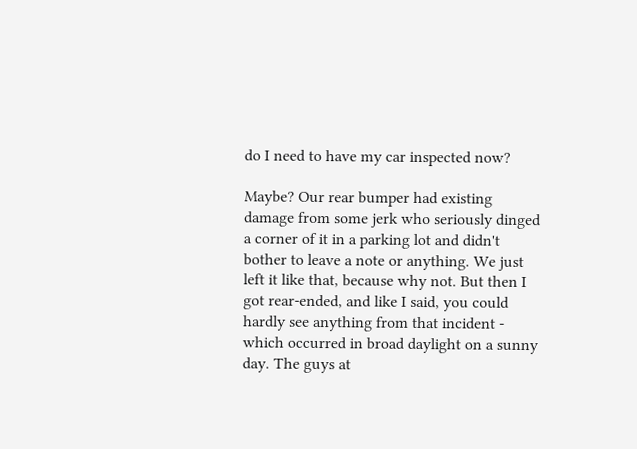do I need to have my car inspected now?

Maybe? Our rear bumper had existing damage from some jerk who seriously dinged a corner of it in a parking lot and didn't bother to leave a note or anything. We just left it like that, because why not. But then I got rear-ended, and like I said, you could hardly see anything from that incident - which occurred in broad daylight on a sunny day. The guys at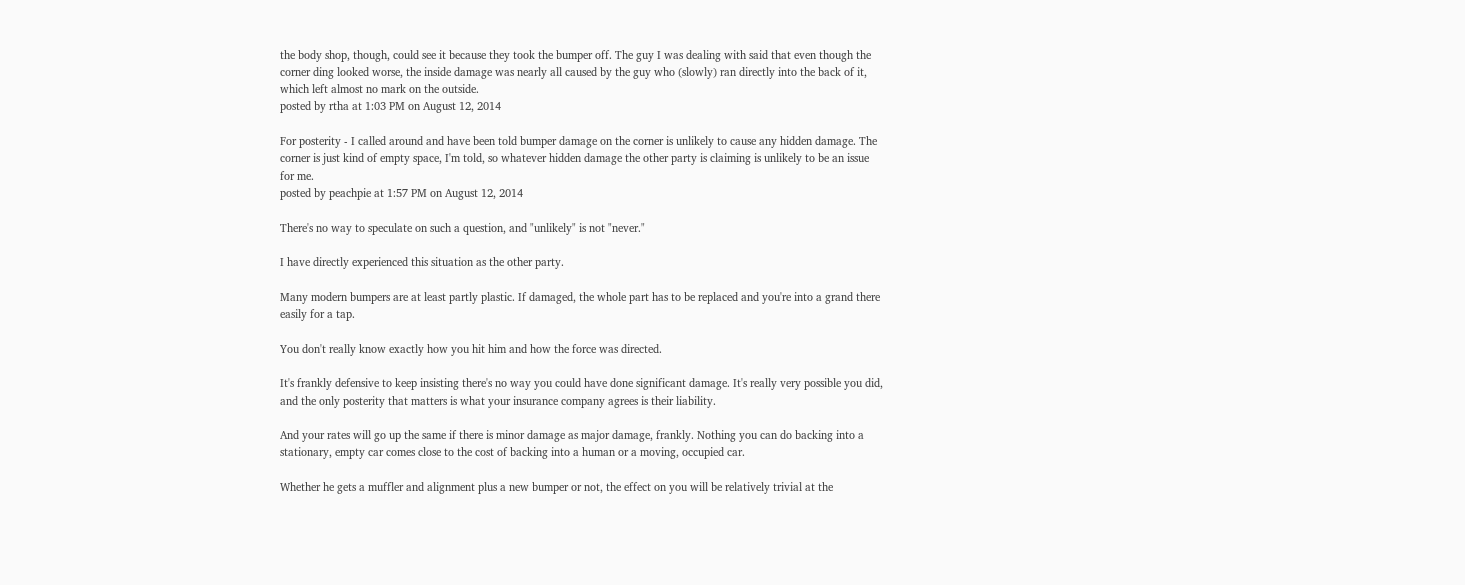the body shop, though, could see it because they took the bumper off. The guy I was dealing with said that even though the corner ding looked worse, the inside damage was nearly all caused by the guy who (slowly) ran directly into the back of it, which left almost no mark on the outside.
posted by rtha at 1:03 PM on August 12, 2014

For posterity - I called around and have been told bumper damage on the corner is unlikely to cause any hidden damage. The corner is just kind of empty space, I'm told, so whatever hidden damage the other party is claiming is unlikely to be an issue for me.
posted by peachpie at 1:57 PM on August 12, 2014

There's no way to speculate on such a question, and "unlikely" is not "never."

I have directly experienced this situation as the other party.

Many modern bumpers are at least partly plastic. If damaged, the whole part has to be replaced and you're into a grand there easily for a tap.

You don't really know exactly how you hit him and how the force was directed.

It's frankly defensive to keep insisting there's no way you could have done significant damage. It's really very possible you did, and the only posterity that matters is what your insurance company agrees is their liability.

And your rates will go up the same if there is minor damage as major damage, frankly. Nothing you can do backing into a stationary, empty car comes close to the cost of backing into a human or a moving, occupied car.

Whether he gets a muffler and alignment plus a new bumper or not, the effect on you will be relatively trivial at the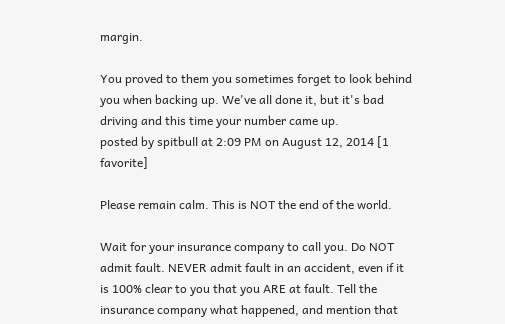margin.

You proved to them you sometimes forget to look behind you when backing up. We've all done it, but it's bad driving and this time your number came up.
posted by spitbull at 2:09 PM on August 12, 2014 [1 favorite]

Please remain calm. This is NOT the end of the world.

Wait for your insurance company to call you. Do NOT admit fault. NEVER admit fault in an accident, even if it is 100% clear to you that you ARE at fault. Tell the insurance company what happened, and mention that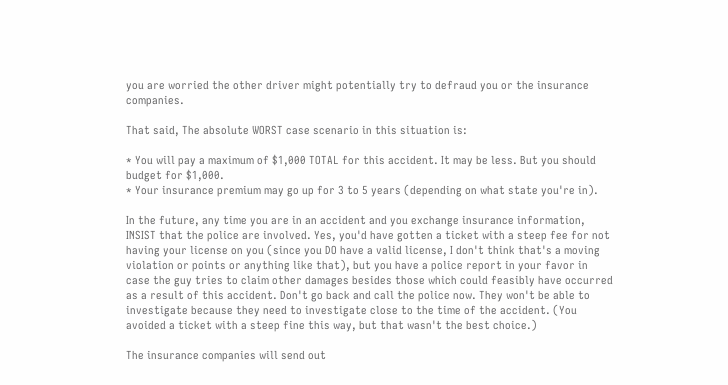you are worried the other driver might potentially try to defraud you or the insurance companies.

That said, The absolute WORST case scenario in this situation is:

* You will pay a maximum of $1,000 TOTAL for this accident. It may be less. But you should budget for $1,000.
* Your insurance premium may go up for 3 to 5 years (depending on what state you're in).

In the future, any time you are in an accident and you exchange insurance information, INSIST that the police are involved. Yes, you'd have gotten a ticket with a steep fee for not having your license on you (since you DO have a valid license, I don't think that's a moving violation or points or anything like that), but you have a police report in your favor in case the guy tries to claim other damages besides those which could feasibly have occurred as a result of this accident. Don't go back and call the police now. They won't be able to investigate because they need to investigate close to the time of the accident. (You avoided a ticket with a steep fine this way, but that wasn't the best choice.)

The insurance companies will send out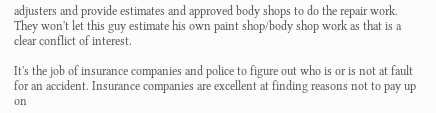adjusters and provide estimates and approved body shops to do the repair work. They won't let this guy estimate his own paint shop/body shop work as that is a clear conflict of interest.

It's the job of insurance companies and police to figure out who is or is not at fault for an accident. Insurance companies are excellent at finding reasons not to pay up on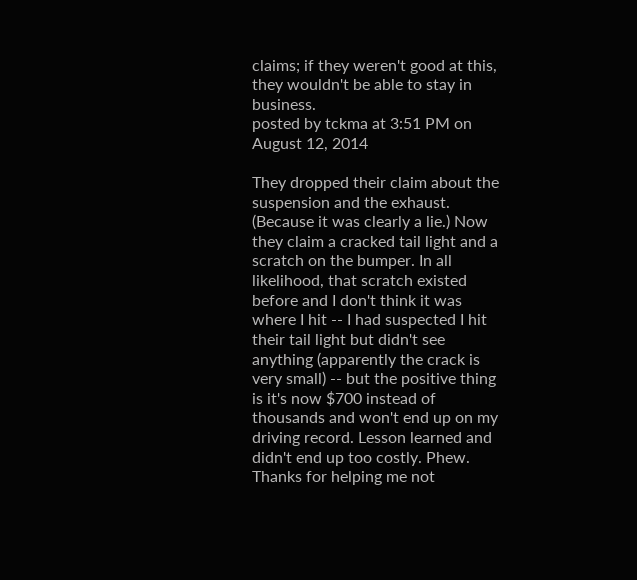claims; if they weren't good at this, they wouldn't be able to stay in business.
posted by tckma at 3:51 PM on August 12, 2014

They dropped their claim about the suspension and the exhaust. (Because it was clearly a lie.) Now they claim a cracked tail light and a scratch on the bumper. In all likelihood, that scratch existed before and I don't think it was where I hit -- I had suspected I hit their tail light but didn't see anything (apparently the crack is very small) -- but the positive thing is it's now $700 instead of thousands and won't end up on my driving record. Lesson learned and didn't end up too costly. Phew. Thanks for helping me not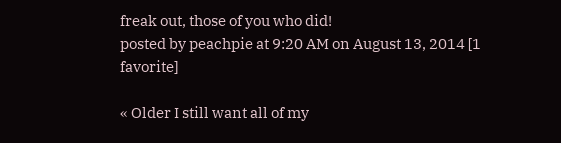freak out, those of you who did!
posted by peachpie at 9:20 AM on August 13, 2014 [1 favorite]

« Older I still want all of my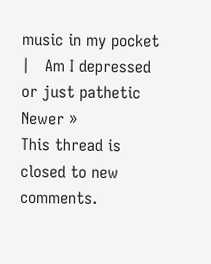music in my pocket   |   Am I depressed or just pathetic Newer »
This thread is closed to new comments.